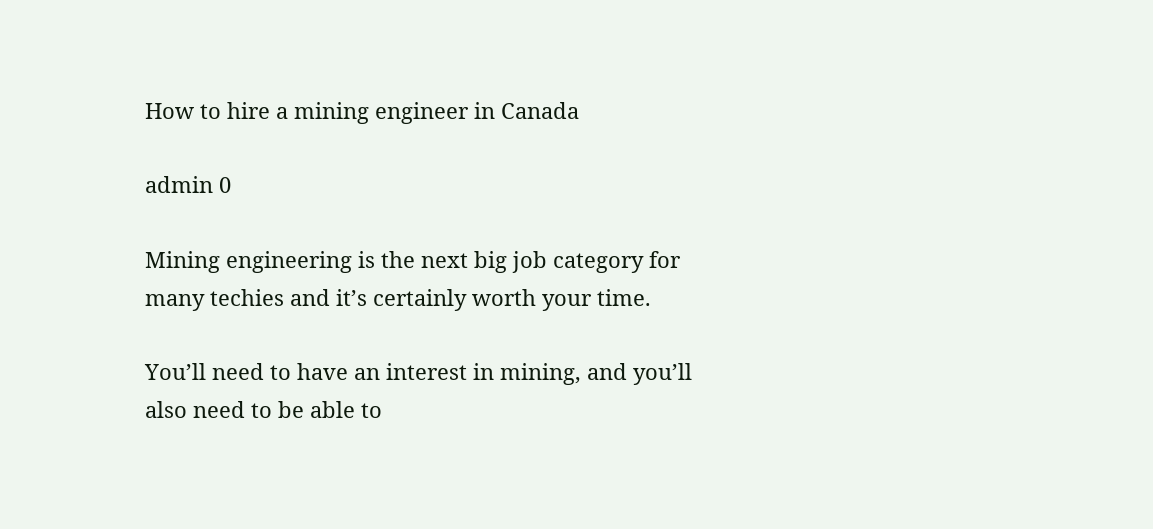How to hire a mining engineer in Canada

admin 0

Mining engineering is the next big job category for many techies and it’s certainly worth your time.

You’ll need to have an interest in mining, and you’ll also need to be able to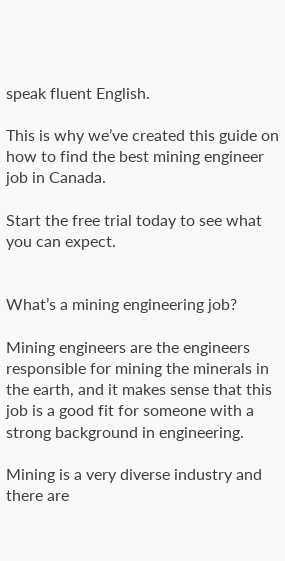speak fluent English.

This is why we’ve created this guide on how to find the best mining engineer job in Canada.

Start the free trial today to see what you can expect.


What’s a mining engineering job?

Mining engineers are the engineers responsible for mining the minerals in the earth, and it makes sense that this job is a good fit for someone with a strong background in engineering.

Mining is a very diverse industry and there are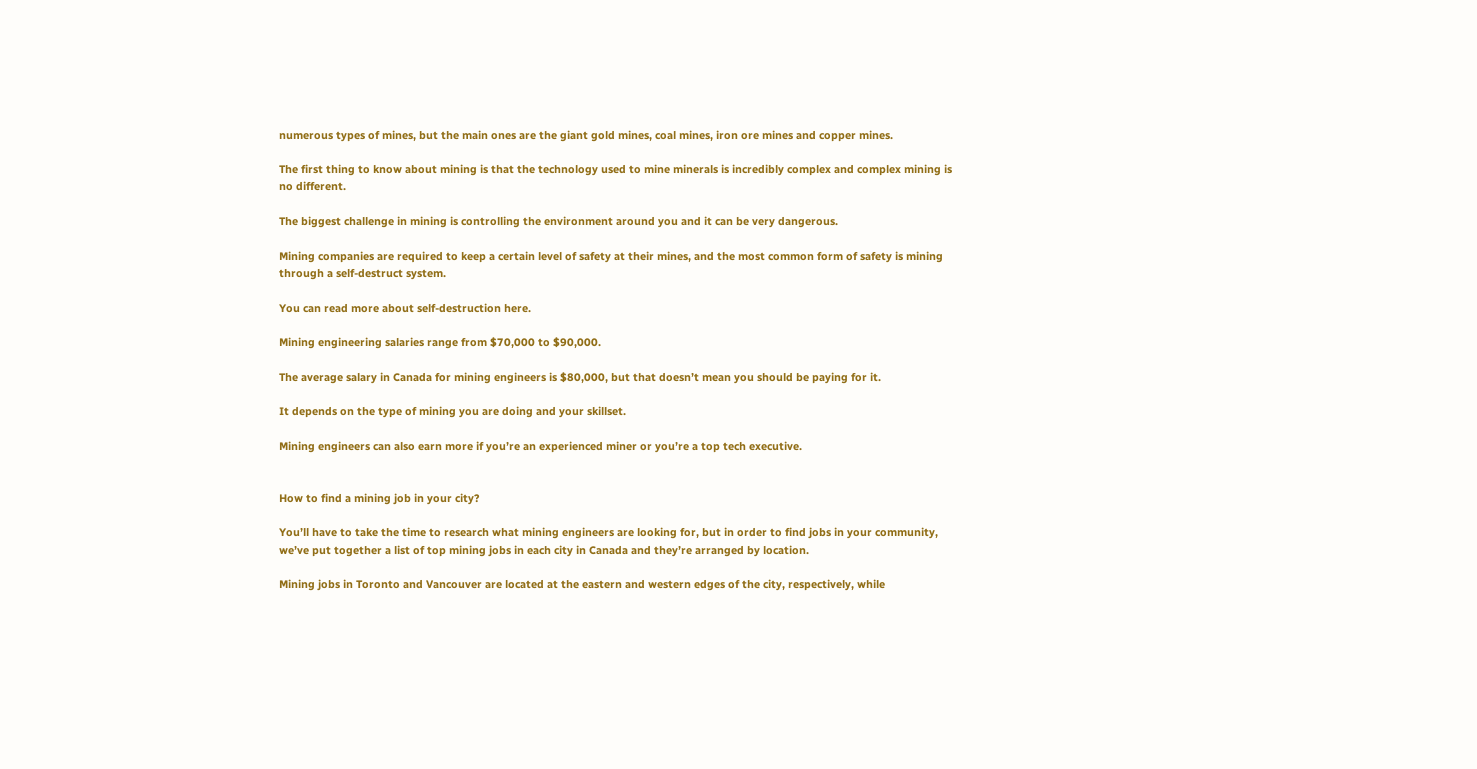numerous types of mines, but the main ones are the giant gold mines, coal mines, iron ore mines and copper mines.

The first thing to know about mining is that the technology used to mine minerals is incredibly complex and complex mining is no different.

The biggest challenge in mining is controlling the environment around you and it can be very dangerous.

Mining companies are required to keep a certain level of safety at their mines, and the most common form of safety is mining through a self-destruct system.

You can read more about self-destruction here.

Mining engineering salaries range from $70,000 to $90,000.

The average salary in Canada for mining engineers is $80,000, but that doesn’t mean you should be paying for it.

It depends on the type of mining you are doing and your skillset.

Mining engineers can also earn more if you’re an experienced miner or you’re a top tech executive.


How to find a mining job in your city?

You’ll have to take the time to research what mining engineers are looking for, but in order to find jobs in your community, we’ve put together a list of top mining jobs in each city in Canada and they’re arranged by location.

Mining jobs in Toronto and Vancouver are located at the eastern and western edges of the city, respectively, while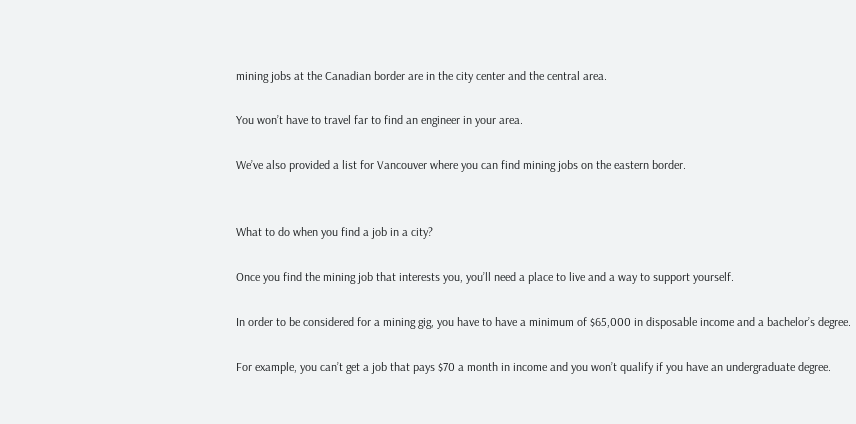mining jobs at the Canadian border are in the city center and the central area.

You won’t have to travel far to find an engineer in your area.

We’ve also provided a list for Vancouver where you can find mining jobs on the eastern border.


What to do when you find a job in a city?

Once you find the mining job that interests you, you’ll need a place to live and a way to support yourself.

In order to be considered for a mining gig, you have to have a minimum of $65,000 in disposable income and a bachelor’s degree.

For example, you can’t get a job that pays $70 a month in income and you won’t qualify if you have an undergraduate degree.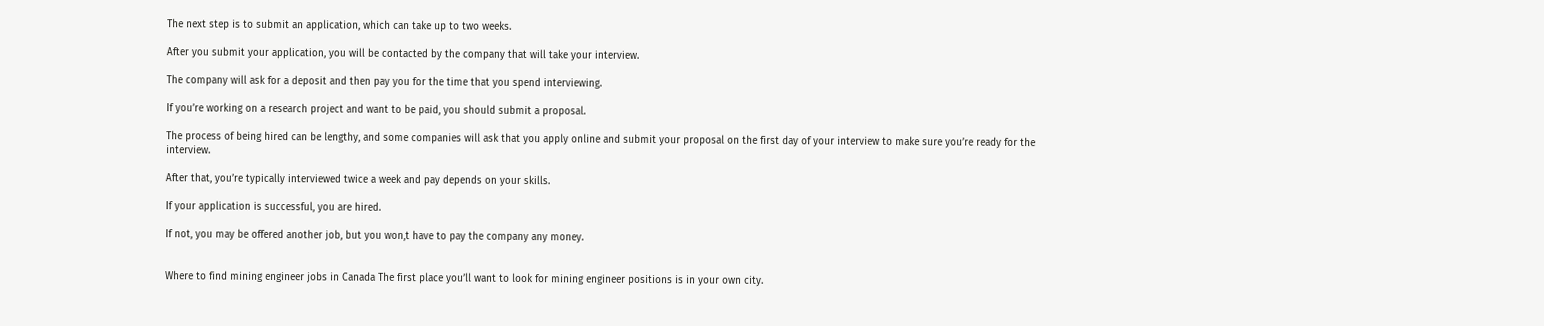The next step is to submit an application, which can take up to two weeks.

After you submit your application, you will be contacted by the company that will take your interview.

The company will ask for a deposit and then pay you for the time that you spend interviewing.

If you’re working on a research project and want to be paid, you should submit a proposal.

The process of being hired can be lengthy, and some companies will ask that you apply online and submit your proposal on the first day of your interview to make sure you’re ready for the interview.

After that, you’re typically interviewed twice a week and pay depends on your skills.

If your application is successful, you are hired.

If not, you may be offered another job, but you won,t have to pay the company any money.


Where to find mining engineer jobs in Canada The first place you’ll want to look for mining engineer positions is in your own city.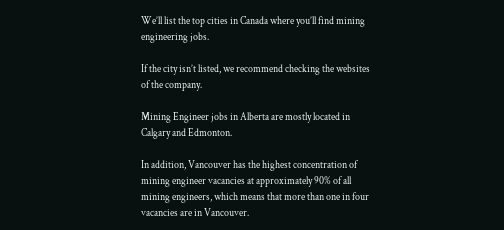We’ll list the top cities in Canada where you’ll find mining engineering jobs.

If the city isn’t listed, we recommend checking the websites of the company.

Mining Engineer jobs in Alberta are mostly located in Calgary and Edmonton.

In addition, Vancouver has the highest concentration of mining engineer vacancies at approximately 90% of all mining engineers, which means that more than one in four vacancies are in Vancouver.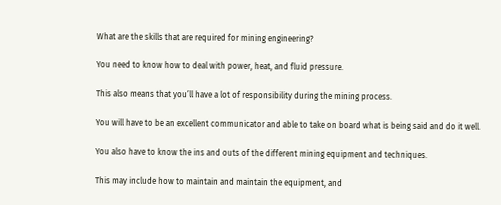What are the skills that are required for mining engineering?

You need to know how to deal with power, heat, and fluid pressure.

This also means that you’ll have a lot of responsibility during the mining process.

You will have to be an excellent communicator and able to take on board what is being said and do it well.

You also have to know the ins and outs of the different mining equipment and techniques.

This may include how to maintain and maintain the equipment, and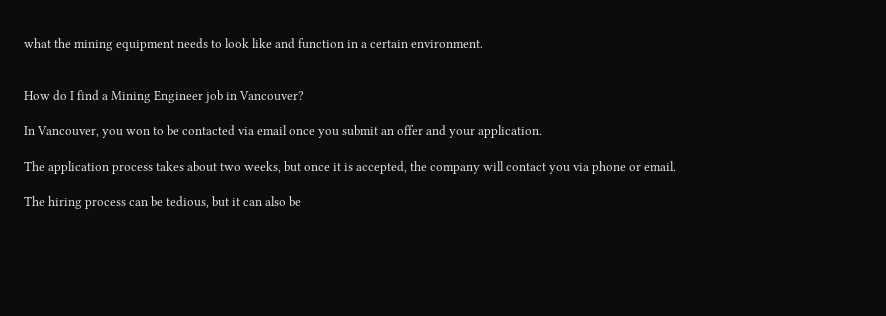what the mining equipment needs to look like and function in a certain environment.


How do I find a Mining Engineer job in Vancouver?

In Vancouver, you won to be contacted via email once you submit an offer and your application.

The application process takes about two weeks, but once it is accepted, the company will contact you via phone or email.

The hiring process can be tedious, but it can also be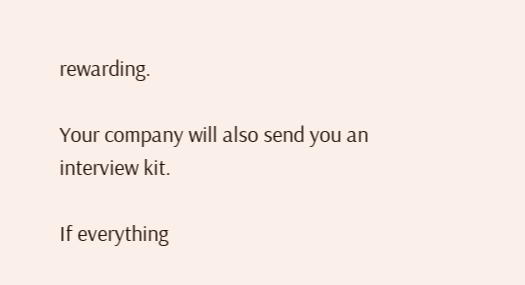rewarding.

Your company will also send you an interview kit.

If everything